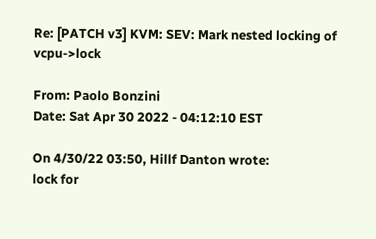Re: [PATCH v3] KVM: SEV: Mark nested locking of vcpu->lock

From: Paolo Bonzini
Date: Sat Apr 30 2022 - 04:12:10 EST

On 4/30/22 03:50, Hillf Danton wrote:
lock for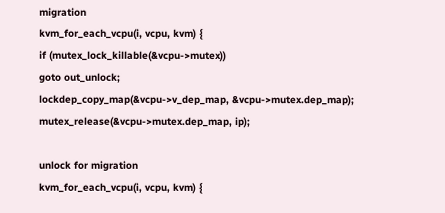migration
kvm_for_each_vcpu(i, vcpu, kvm) {
if (mutex_lock_killable(&vcpu->mutex))
goto out_unlock;
lockdep_copy_map(&vcpu->v_dep_map, &vcpu->mutex.dep_map);
mutex_release(&vcpu->mutex.dep_map, ip);

unlock for migration
kvm_for_each_vcpu(i, vcpu, kvm) {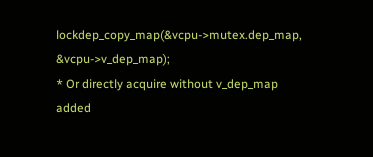lockdep_copy_map(&vcpu->mutex.dep_map, &vcpu->v_dep_map);
* Or directly acquire without v_dep_map added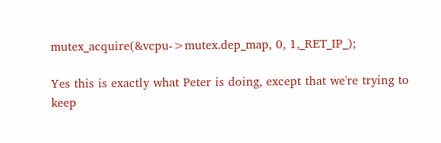mutex_acquire(&vcpu->mutex.dep_map, 0, 1,_RET_IP_);

Yes this is exactly what Peter is doing, except that we're trying to keep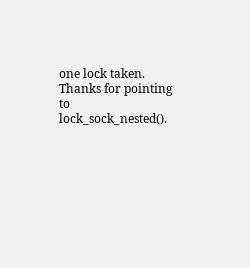one lock taken. Thanks for pointing to lock_sock_nested().